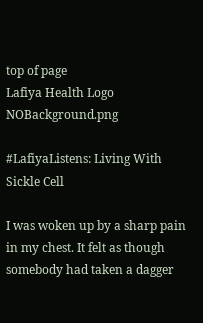top of page
Lafiya Health Logo NOBackground.png

#LafiyaListens: Living With Sickle Cell

I was woken up by a sharp pain in my chest. It felt as though somebody had taken a dagger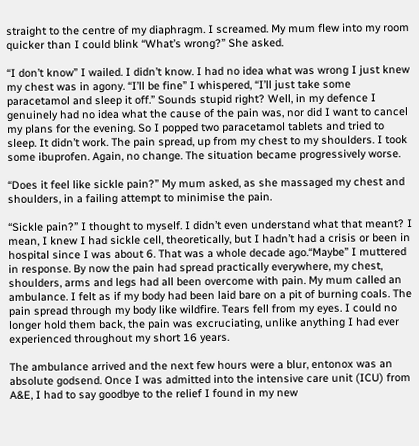straight to the centre of my diaphragm. I screamed. My mum flew into my room quicker than I could blink “What’s wrong?” She asked.

“I don’t know” I wailed. I didn’t know. I had no idea what was wrong I just knew my chest was in agony. “I’ll be fine” I whispered, “I’ll just take some paracetamol and sleep it off.” Sounds stupid right? Well, in my defence I genuinely had no idea what the cause of the pain was, nor did I want to cancel my plans for the evening. So I popped two paracetamol tablets and tried to sleep. It didn’t work. The pain spread, up from my chest to my shoulders. I took some ibuprofen. Again, no change. The situation became progressively worse.

“Does it feel like sickle pain?” My mum asked, as she massaged my chest and shoulders, in a failing attempt to minimise the pain.

“Sickle pain?” I thought to myself. I didn’t even understand what that meant? I mean, I knew I had sickle cell, theoretically, but I hadn’t had a crisis or been in hospital since I was about 6. That was a whole decade ago.“Maybe” I muttered in response. By now the pain had spread practically everywhere, my chest, shoulders, arms and legs had all been overcome with pain. My mum called an ambulance. I felt as if my body had been laid bare on a pit of burning coals. The pain spread through my body like wildfire. Tears fell from my eyes. I could no longer hold them back, the pain was excruciating, unlike anything I had ever experienced throughout my short 16 years.

The ambulance arrived and the next few hours were a blur, entonox was an absolute godsend. Once I was admitted into the intensive care unit (ICU) from A&E, I had to say goodbye to the relief I found in my new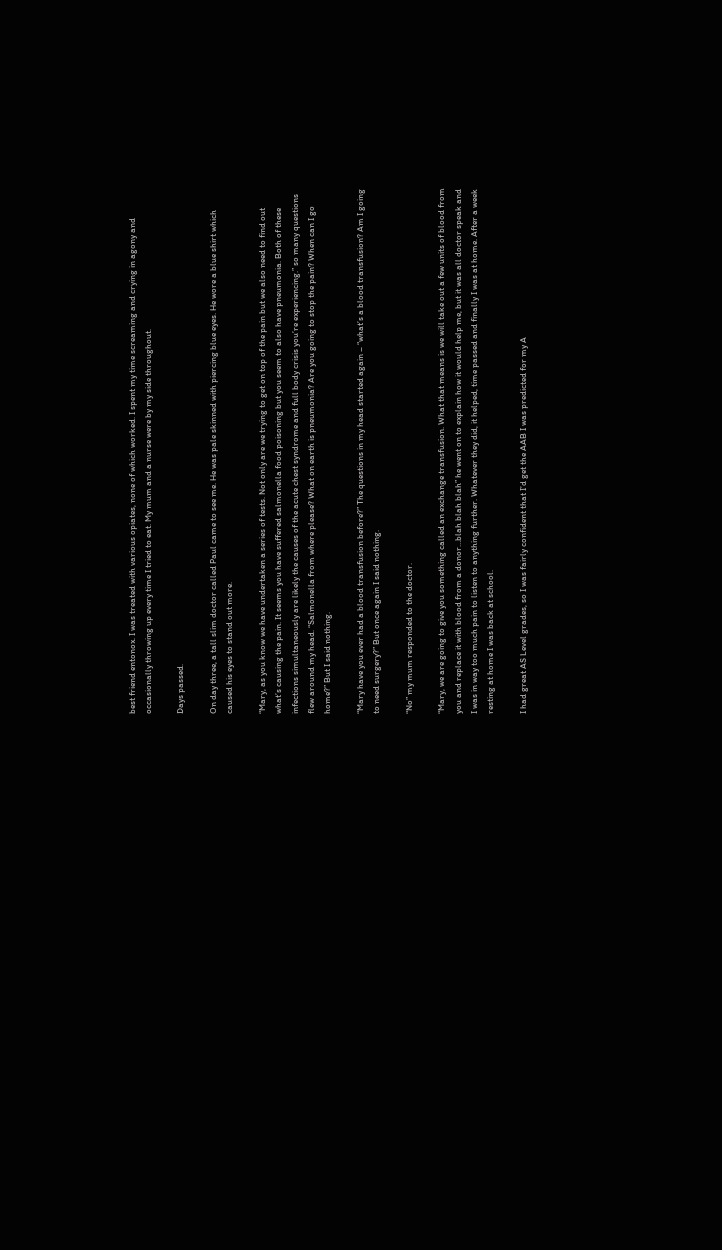best friend entonox. I was treated with various opiates, none of which worked. I spent my time screaming and crying in agony and occasionally throwing up every time I tried to eat. My mum and a nurse were by my side throughout.

Days passed.

On day three, a tall slim doctor called Paul came to see me. He was pale skinned with piercing blue eyes. He wore a blue shirt which caused his eyes to stand out more.

“Mary, as you know we have undertaken a series of tests. Not only are we trying to get on top of the pain but we also need to find out what’s causing the pain. It seems you have suffered salmonella food poisoning but you seem to also have pneumonia. Both of these infections simultaneously are likely the causes of the acute chest syndrome and full body crisis you’re experiencing.” so many questions flew around my head. “Salmonella from where please? What on earth is pneumonia? Are you going to stop the pain? When can I go home?” But I said nothing.

“Mary have you ever had a blood transfusion before?” The questions in my head started again – “what’s a blood transfusion? Am I going to need surgery?” But once again I said nothing.

“No” my mum responded to the doctor.

“Mary, we are going to give you something called an exchange transfusion. What that means is we will take out a few units of blood from you and replace it with blood from a donor…blah blah blah” he went on to explain how it would help me, but it was all doctor speak and I was in way too much pain to listen to anything further. Whatever they did, it helped, time passed and finally I was at home. After a week resting at home I was back at school.

I had great AS Level grades, so I was fairly confident that I’d get the AAB I was predicted for my A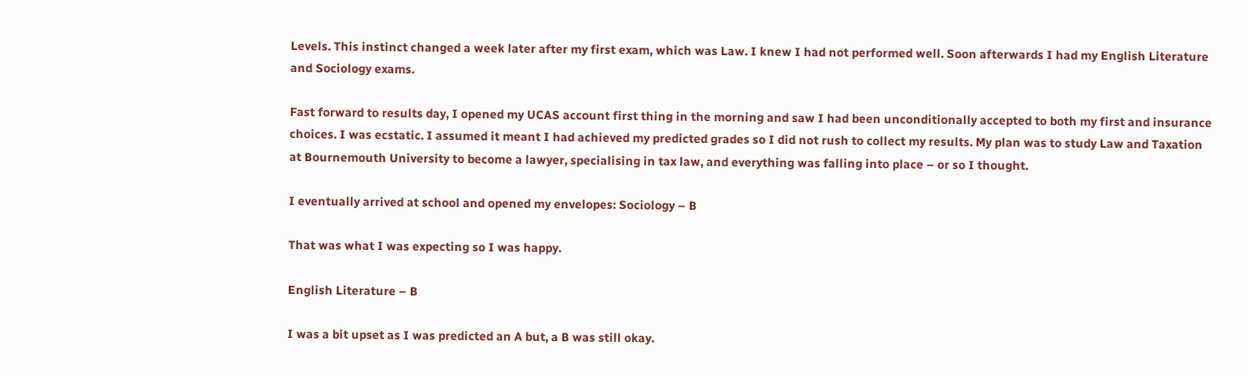Levels. This instinct changed a week later after my first exam, which was Law. I knew I had not performed well. Soon afterwards I had my English Literature and Sociology exams.

Fast forward to results day, I opened my UCAS account first thing in the morning and saw I had been unconditionally accepted to both my first and insurance choices. I was ecstatic. I assumed it meant I had achieved my predicted grades so I did not rush to collect my results. My plan was to study Law and Taxation at Bournemouth University to become a lawyer, specialising in tax law, and everything was falling into place – or so I thought.

I eventually arrived at school and opened my envelopes: Sociology – B

That was what I was expecting so I was happy.

English Literature – B

I was a bit upset as I was predicted an A but, a B was still okay.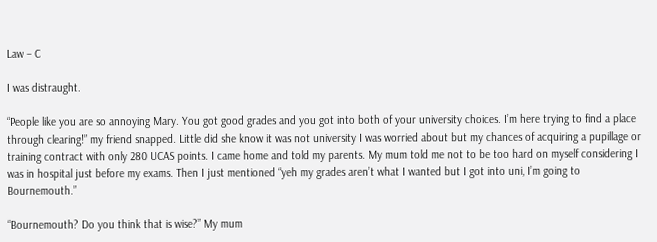Law – C

I was distraught.

“People like you are so annoying Mary. You got good grades and you got into both of your university choices. I’m here trying to find a place through clearing!” my friend snapped. Little did she know it was not university I was worried about but my chances of acquiring a pupillage or training contract with only 280 UCAS points. I came home and told my parents. My mum told me not to be too hard on myself considering I was in hospital just before my exams. Then I just mentioned “yeh my grades aren’t what I wanted but I got into uni, I’m going to Bournemouth.”

“Bournemouth? Do you think that is wise?” My mum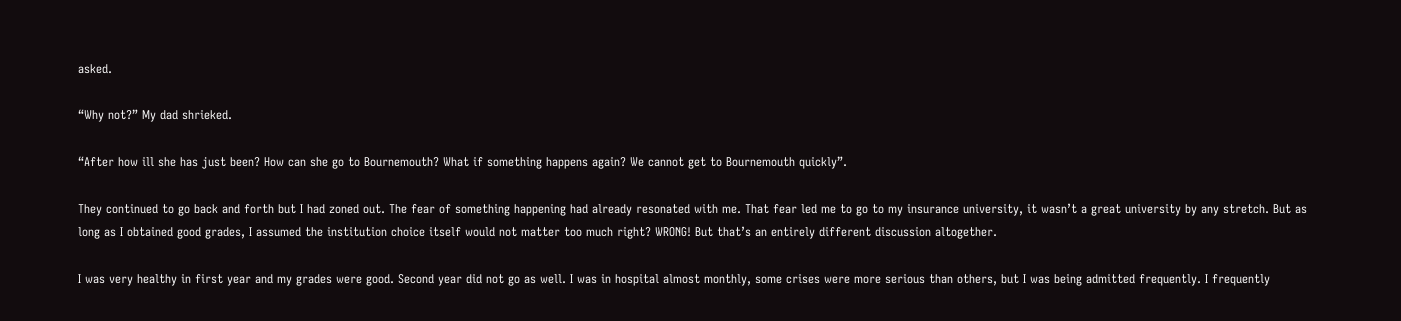asked.

“Why not?” My dad shrieked.

“After how ill she has just been? How can she go to Bournemouth? What if something happens again? We cannot get to Bournemouth quickly”.

They continued to go back and forth but I had zoned out. The fear of something happening had already resonated with me. That fear led me to go to my insurance university, it wasn’t a great university by any stretch. But as long as I obtained good grades, I assumed the institution choice itself would not matter too much right? WRONG! But that’s an entirely different discussion altogether.

I was very healthy in first year and my grades were good. Second year did not go as well. I was in hospital almost monthly, some crises were more serious than others, but I was being admitted frequently. I frequently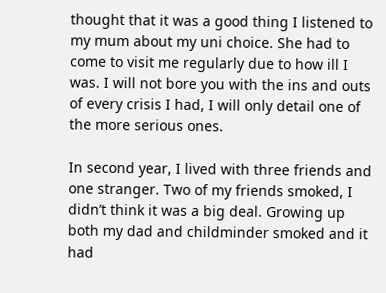thought that it was a good thing I listened to my mum about my uni choice. She had to come to visit me regularly due to how ill I was. I will not bore you with the ins and outs of every crisis I had, I will only detail one of the more serious ones.

In second year, I lived with three friends and one stranger. Two of my friends smoked, I didn’t think it was a big deal. Growing up both my dad and childminder smoked and it had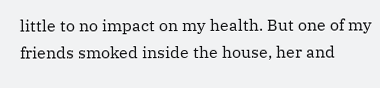little to no impact on my health. But one of my friends smoked inside the house, her and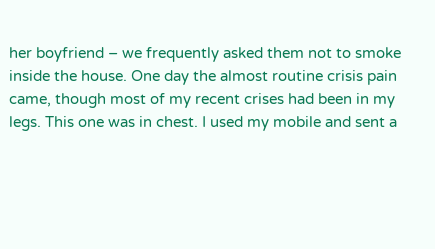her boyfriend – we frequently asked them not to smoke inside the house. One day the almost routine crisis pain came, though most of my recent crises had been in my legs. This one was in chest. I used my mobile and sent a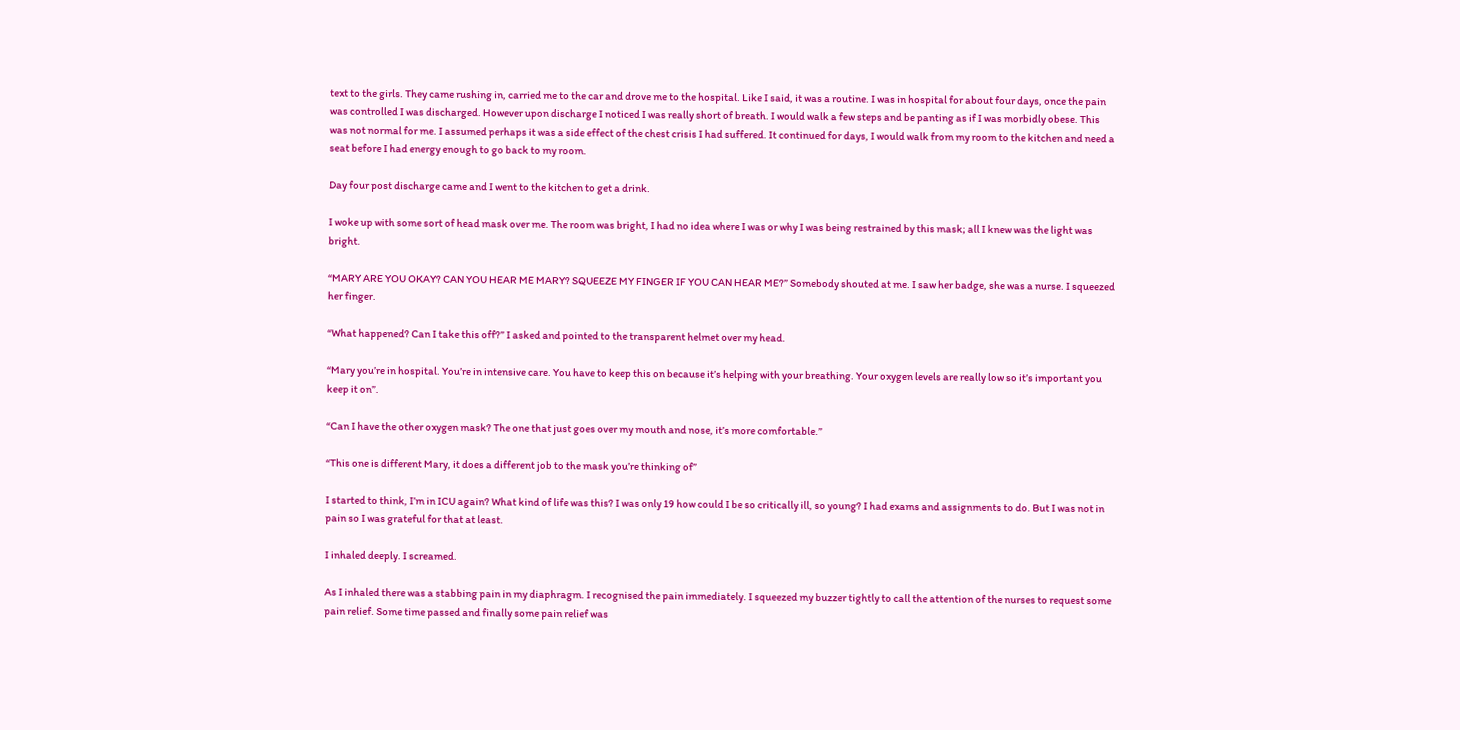text to the girls. They came rushing in, carried me to the car and drove me to the hospital. Like I said, it was a routine. I was in hospital for about four days, once the pain was controlled I was discharged. However upon discharge I noticed I was really short of breath. I would walk a few steps and be panting as if I was morbidly obese. This was not normal for me. I assumed perhaps it was a side effect of the chest crisis I had suffered. It continued for days, I would walk from my room to the kitchen and need a seat before I had energy enough to go back to my room.

Day four post discharge came and I went to the kitchen to get a drink.

I woke up with some sort of head mask over me. The room was bright, I had no idea where I was or why I was being restrained by this mask; all I knew was the light was bright.

“MARY ARE YOU OKAY? CAN YOU HEAR ME MARY? SQUEEZE MY FINGER IF YOU CAN HEAR ME?” Somebody shouted at me. I saw her badge, she was a nurse. I squeezed her finger.

“What happened? Can I take this off?” I asked and pointed to the transparent helmet over my head.

“Mary you’re in hospital. You’re in intensive care. You have to keep this on because it’s helping with your breathing. Your oxygen levels are really low so it’s important you keep it on”.

“Can I have the other oxygen mask? The one that just goes over my mouth and nose, it’s more comfortable.”

“This one is different Mary, it does a different job to the mask you’re thinking of”

I started to think, I’m in ICU again? What kind of life was this? I was only 19 how could I be so critically ill, so young? I had exams and assignments to do. But I was not in pain so I was grateful for that at least.

I inhaled deeply. I screamed.

As I inhaled there was a stabbing pain in my diaphragm. I recognised the pain immediately. I squeezed my buzzer tightly to call the attention of the nurses to request some pain relief. Some time passed and finally some pain relief was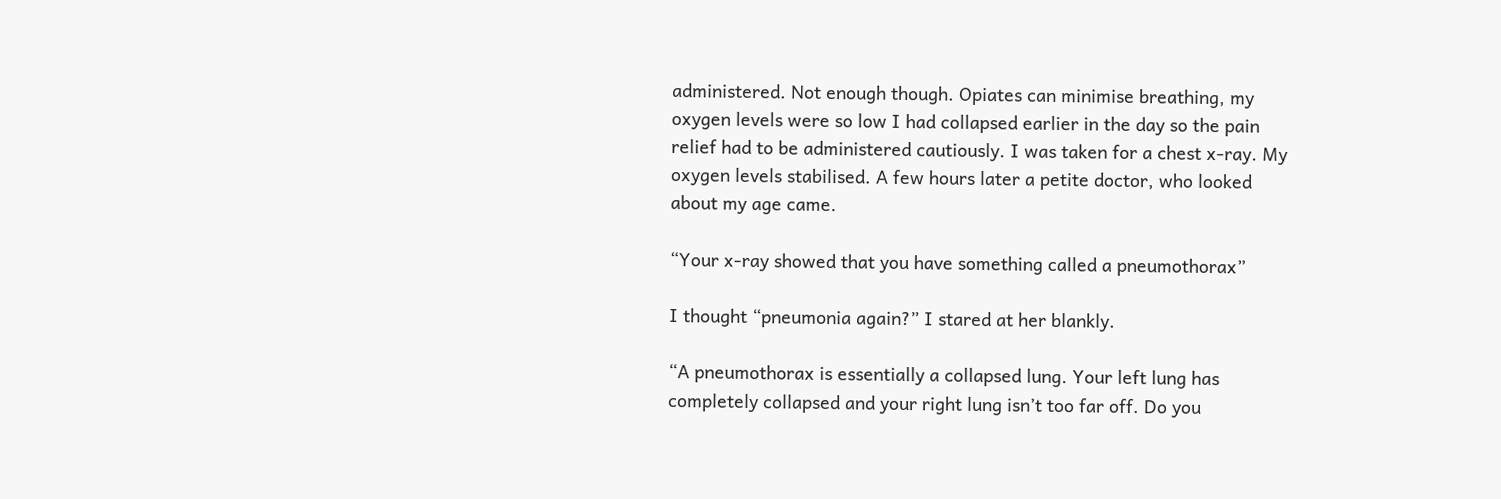administered. Not enough though. Opiates can minimise breathing, my oxygen levels were so low I had collapsed earlier in the day so the pain relief had to be administered cautiously. I was taken for a chest x-ray. My oxygen levels stabilised. A few hours later a petite doctor, who looked about my age came.

“Your x-ray showed that you have something called a pneumothorax”

I thought “pneumonia again?” I stared at her blankly.

“A pneumothorax is essentially a collapsed lung. Your left lung has completely collapsed and your right lung isn’t too far off. Do you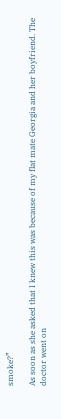smoke?”

As soon as she asked that I knew this was because of my flat mate Georgia and her boyfriend. The doctor went on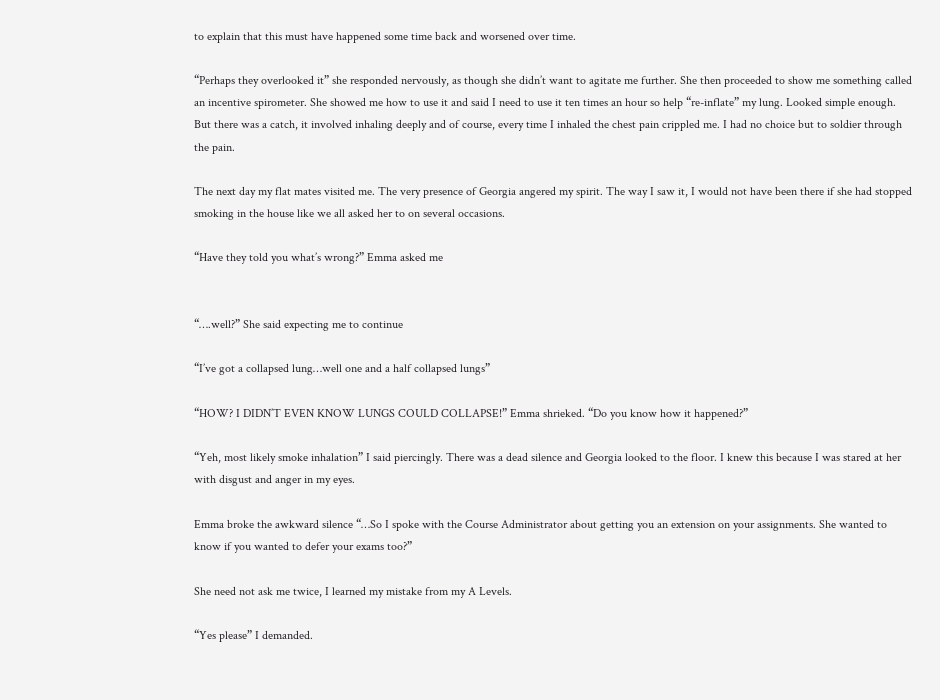to explain that this must have happened some time back and worsened over time.

“Perhaps they overlooked it” she responded nervously, as though she didn’t want to agitate me further. She then proceeded to show me something called an incentive spirometer. She showed me how to use it and said I need to use it ten times an hour so help “re-inflate” my lung. Looked simple enough. But there was a catch, it involved inhaling deeply and of course, every time I inhaled the chest pain crippled me. I had no choice but to soldier through the pain.

The next day my flat mates visited me. The very presence of Georgia angered my spirit. The way I saw it, I would not have been there if she had stopped smoking in the house like we all asked her to on several occasions.

“Have they told you what’s wrong?” Emma asked me


“….well?” She said expecting me to continue

“I’ve got a collapsed lung…well one and a half collapsed lungs”

“HOW? I DIDN’T EVEN KNOW LUNGS COULD COLLAPSE!” Emma shrieked. “Do you know how it happened?”

“Yeh, most likely smoke inhalation” I said piercingly. There was a dead silence and Georgia looked to the floor. I knew this because I was stared at her with disgust and anger in my eyes.

Emma broke the awkward silence “…So I spoke with the Course Administrator about getting you an extension on your assignments. She wanted to know if you wanted to defer your exams too?”

She need not ask me twice, I learned my mistake from my A Levels.

“Yes please” I demanded.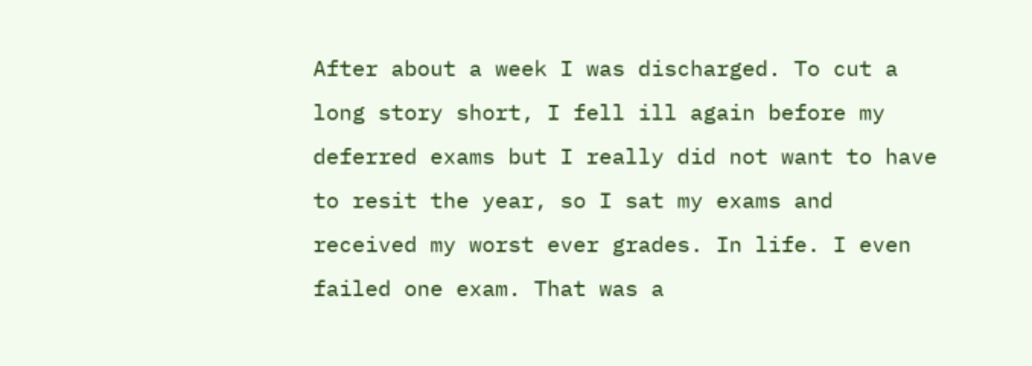After about a week I was discharged. To cut a long story short, I fell ill again before my deferred exams but I really did not want to have to resit the year, so I sat my exams and received my worst ever grades. In life. I even failed one exam. That was a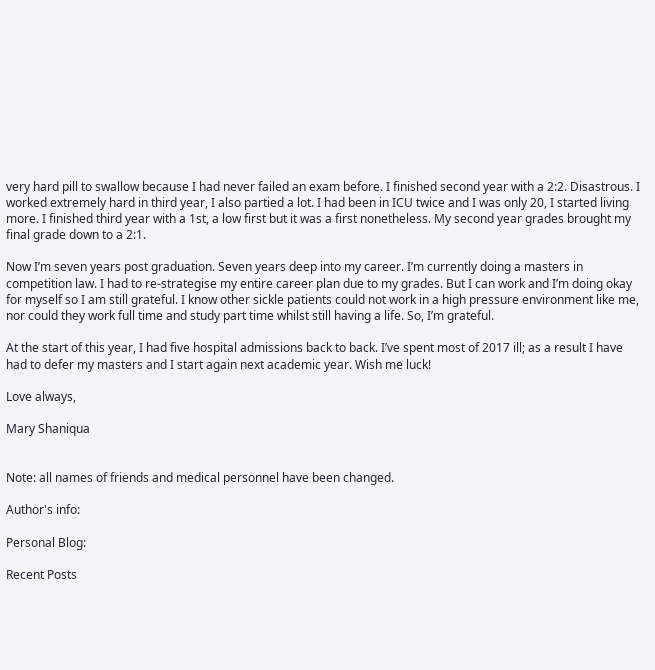very hard pill to swallow because I had never failed an exam before. I finished second year with a 2:2. Disastrous. I worked extremely hard in third year, I also partied a lot. I had been in ICU twice and I was only 20, I started living more. I finished third year with a 1st, a low first but it was a first nonetheless. My second year grades brought my final grade down to a 2:1.

Now I’m seven years post graduation. Seven years deep into my career. I’m currently doing a masters in competition law. I had to re-strategise my entire career plan due to my grades. But I can work and I’m doing okay for myself so I am still grateful. I know other sickle patients could not work in a high pressure environment like me, nor could they work full time and study part time whilst still having a life. So, I’m grateful.

At the start of this year, I had five hospital admissions back to back. I’ve spent most of 2017 ill; as a result I have had to defer my masters and I start again next academic year. Wish me luck!

Love always,

Mary Shaniqua


Note: all names of friends and medical personnel have been changed.

Author's info:

Personal Blog:

Recent Posts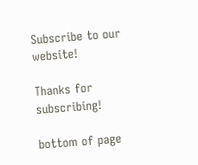Subscribe to our website!

Thanks for subscribing!

bottom of page